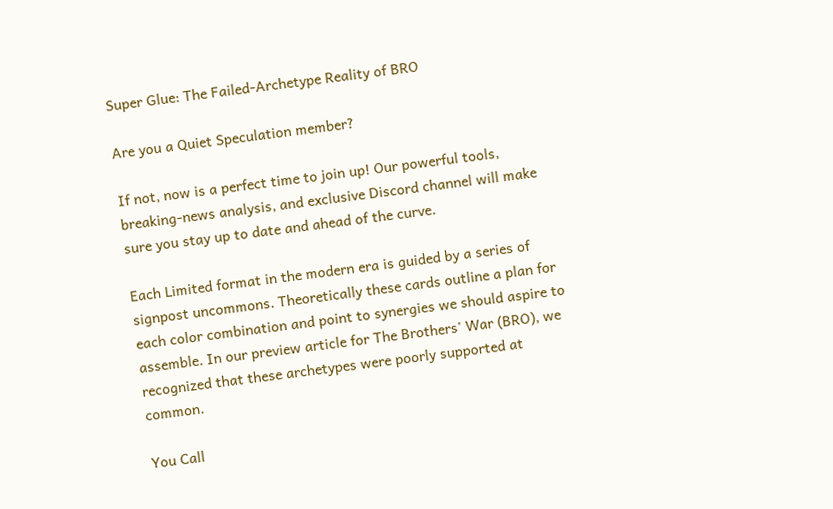Super Glue: The Failed-Archetype Reality of BRO

Are you a Quiet Speculation member?

If not, now is a perfect time to join up! Our powerful tools, breaking-news analysis, and exclusive Discord channel will make sure you stay up to date and ahead of the curve.

Each Limited format in the modern era is guided by a series of signpost uncommons. Theoretically these cards outline a plan for each color combination and point to synergies we should aspire to assemble. In our preview article for The Brothers' War (BRO), we recognized that these archetypes were poorly supported at common.

You Call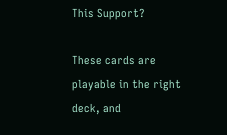This Support?

These cards are playable in the right deck, and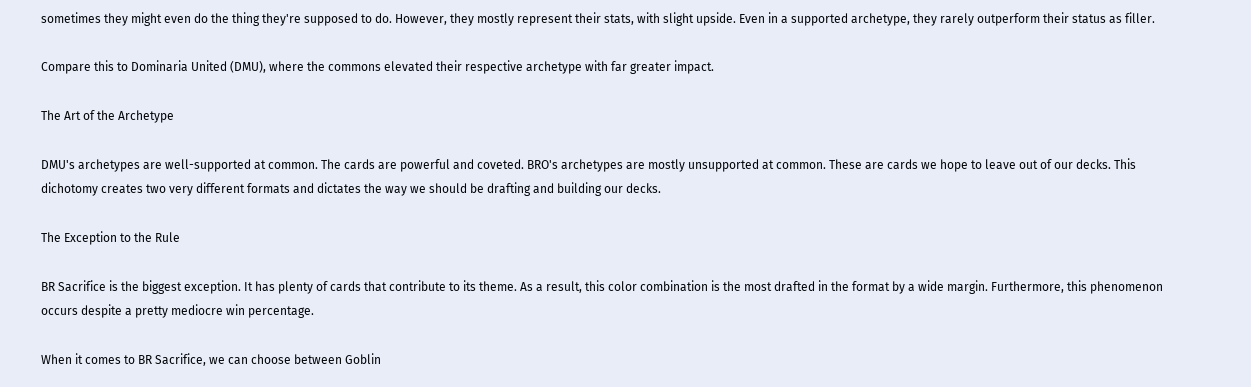sometimes they might even do the thing they're supposed to do. However, they mostly represent their stats, with slight upside. Even in a supported archetype, they rarely outperform their status as filler.

Compare this to Dominaria United (DMU), where the commons elevated their respective archetype with far greater impact.

The Art of the Archetype

DMU's archetypes are well-supported at common. The cards are powerful and coveted. BRO's archetypes are mostly unsupported at common. These are cards we hope to leave out of our decks. This dichotomy creates two very different formats and dictates the way we should be drafting and building our decks.

The Exception to the Rule

BR Sacrifice is the biggest exception. It has plenty of cards that contribute to its theme. As a result, this color combination is the most drafted in the format by a wide margin. Furthermore, this phenomenon occurs despite a pretty mediocre win percentage.

When it comes to BR Sacrifice, we can choose between Goblin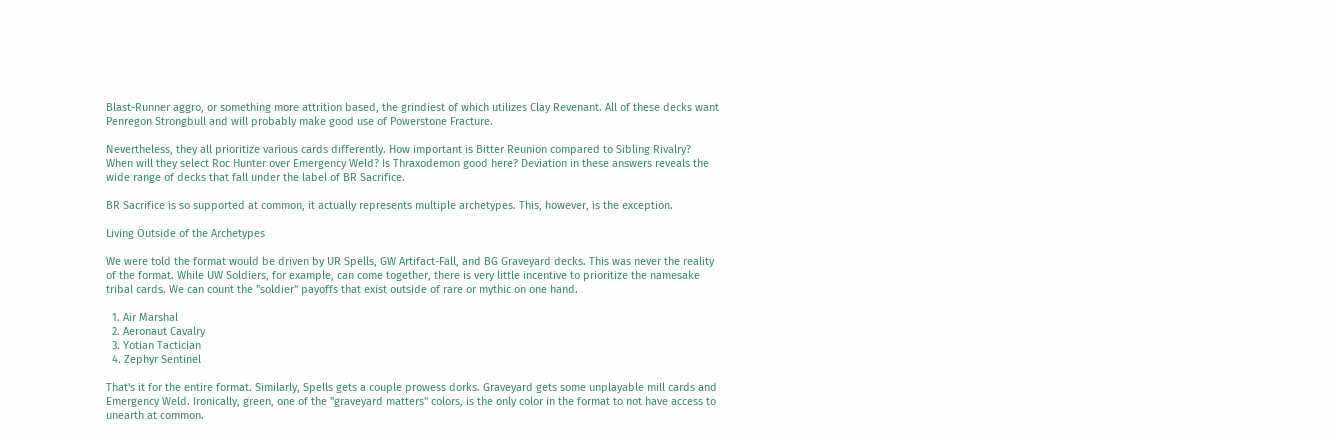Blast-Runner aggro, or something more attrition based, the grindiest of which utilizes Clay Revenant. All of these decks want Penregon Strongbull and will probably make good use of Powerstone Fracture.

Nevertheless, they all prioritize various cards differently. How important is Bitter Reunion compared to Sibling Rivalry? When will they select Roc Hunter over Emergency Weld? Is Thraxodemon good here? Deviation in these answers reveals the wide range of decks that fall under the label of BR Sacrifice.

BR Sacrifice is so supported at common, it actually represents multiple archetypes. This, however, is the exception.

Living Outside of the Archetypes

We were told the format would be driven by UR Spells, GW Artifact-Fall, and BG Graveyard decks. This was never the reality of the format. While UW Soldiers, for example, can come together, there is very little incentive to prioritize the namesake tribal cards. We can count the "soldier" payoffs that exist outside of rare or mythic on one hand.

  1. Air Marshal
  2. Aeronaut Cavalry
  3. Yotian Tactician
  4. Zephyr Sentinel

That's it for the entire format. Similarly, Spells gets a couple prowess dorks. Graveyard gets some unplayable mill cards and Emergency Weld. Ironically, green, one of the "graveyard matters" colors, is the only color in the format to not have access to unearth at common.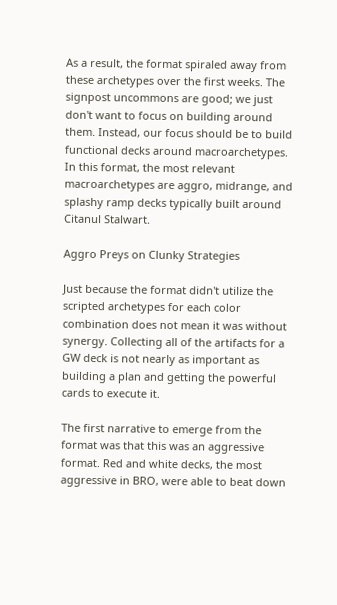As a result, the format spiraled away from these archetypes over the first weeks. The signpost uncommons are good; we just don't want to focus on building around them. Instead, our focus should be to build functional decks around macroarchetypes. In this format, the most relevant macroarchetypes are aggro, midrange, and splashy ramp decks typically built around Citanul Stalwart.

Aggro Preys on Clunky Strategies

Just because the format didn't utilize the scripted archetypes for each color combination does not mean it was without synergy. Collecting all of the artifacts for a GW deck is not nearly as important as building a plan and getting the powerful cards to execute it.

The first narrative to emerge from the format was that this was an aggressive format. Red and white decks, the most aggressive in BRO, were able to beat down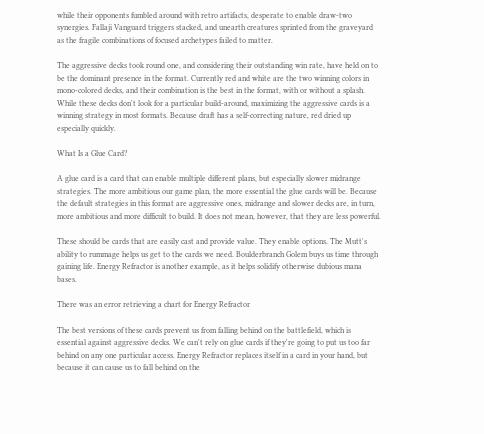while their opponents fumbled around with retro artifacts, desperate to enable draw-two synergies. Fallaji Vanguard triggers stacked, and unearth creatures sprinted from the graveyard as the fragile combinations of focused archetypes failed to matter.

The aggressive decks took round one, and considering their outstanding win rate, have held on to be the dominant presence in the format. Currently red and white are the two winning colors in mono-colored decks, and their combination is the best in the format, with or without a splash. While these decks don't look for a particular build-around, maximizing the aggressive cards is a winning strategy in most formats. Because draft has a self-correcting nature, red dried up especially quickly.

What Is a Glue Card?

A glue card is a card that can enable multiple different plans, but especially slower midrange strategies. The more ambitious our game plan, the more essential the glue cards will be. Because the default strategies in this format are aggressive ones, midrange and slower decks are, in turn, more ambitious and more difficult to build. It does not mean, however, that they are less powerful.

These should be cards that are easily cast and provide value. They enable options. The Mutt's ability to rummage helps us get to the cards we need. Boulderbranch Golem buys us time through gaining life. Energy Refractor is another example, as it helps solidify otherwise dubious mana bases.

There was an error retrieving a chart for Energy Refractor

The best versions of these cards prevent us from falling behind on the battlefield, which is essential against aggressive decks. We can't rely on glue cards if they're going to put us too far behind on any one particular access. Energy Refractor replaces itself in a card in your hand, but because it can cause us to fall behind on the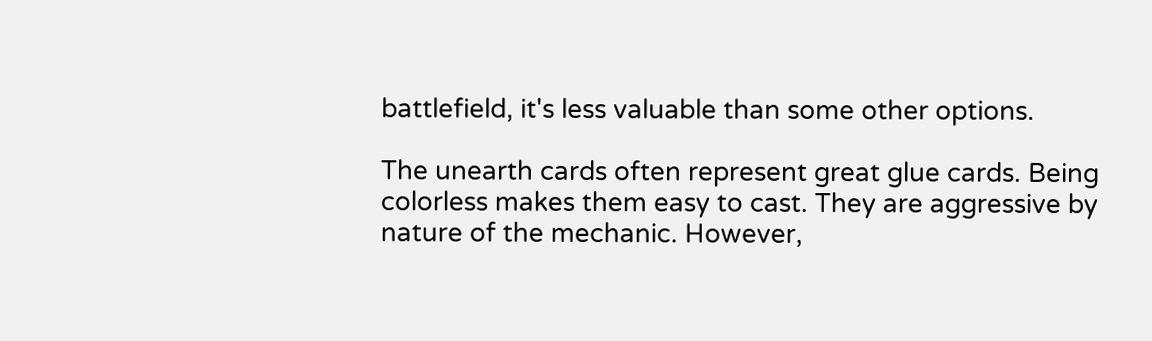battlefield, it's less valuable than some other options.

The unearth cards often represent great glue cards. Being colorless makes them easy to cast. They are aggressive by nature of the mechanic. However,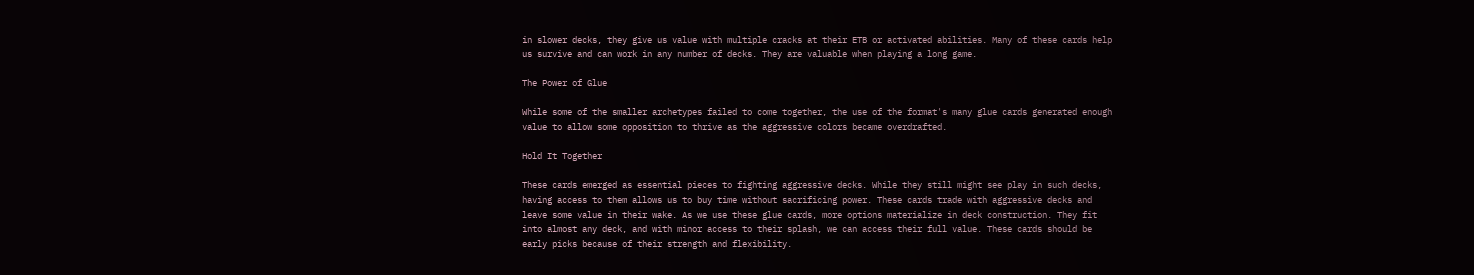in slower decks, they give us value with multiple cracks at their ETB or activated abilities. Many of these cards help us survive and can work in any number of decks. They are valuable when playing a long game.

The Power of Glue

While some of the smaller archetypes failed to come together, the use of the format's many glue cards generated enough value to allow some opposition to thrive as the aggressive colors became overdrafted.

Hold It Together

These cards emerged as essential pieces to fighting aggressive decks. While they still might see play in such decks, having access to them allows us to buy time without sacrificing power. These cards trade with aggressive decks and leave some value in their wake. As we use these glue cards, more options materialize in deck construction. They fit into almost any deck, and with minor access to their splash, we can access their full value. These cards should be early picks because of their strength and flexibility.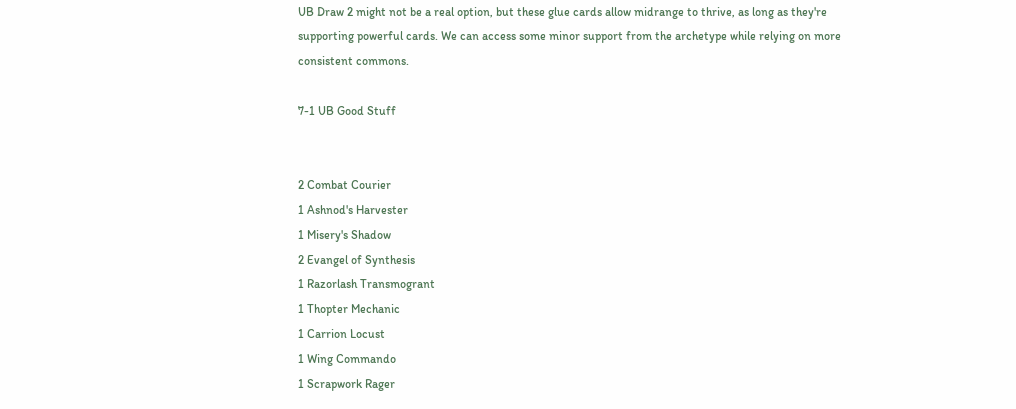UB Draw 2 might not be a real option, but these glue cards allow midrange to thrive, as long as they're supporting powerful cards. We can access some minor support from the archetype while relying on more consistent commons.

7-1 UB Good Stuff


2 Combat Courier
1 Ashnod's Harvester
1 Misery's Shadow
2 Evangel of Synthesis
1 Razorlash Transmogrant
1 Thopter Mechanic
1 Carrion Locust
1 Wing Commando
1 Scrapwork Rager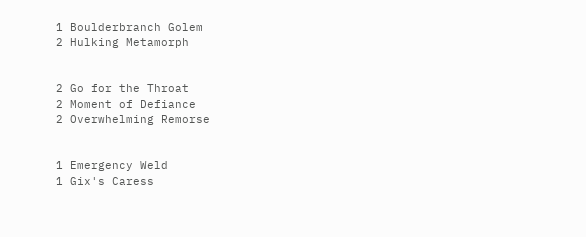1 Boulderbranch Golem
2 Hulking Metamorph


2 Go for the Throat
2 Moment of Defiance
2 Overwhelming Remorse


1 Emergency Weld
1 Gix's Caress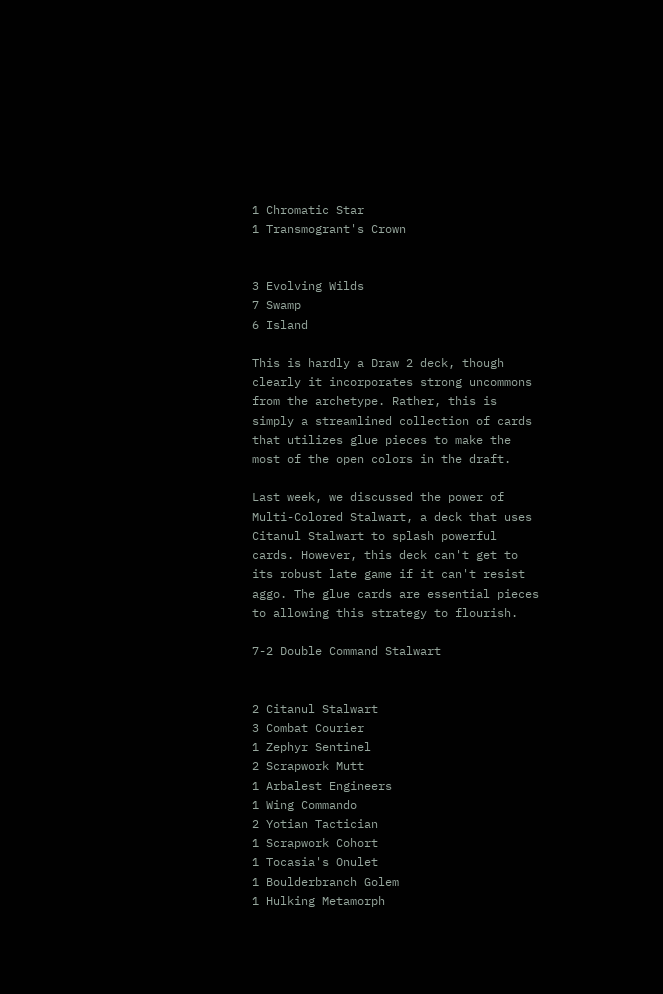1 Chromatic Star
1 Transmogrant's Crown


3 Evolving Wilds
7 Swamp
6 Island

This is hardly a Draw 2 deck, though clearly it incorporates strong uncommons from the archetype. Rather, this is simply a streamlined collection of cards that utilizes glue pieces to make the most of the open colors in the draft.

Last week, we discussed the power of Multi-Colored Stalwart, a deck that uses Citanul Stalwart to splash powerful cards. However, this deck can't get to its robust late game if it can't resist aggo. The glue cards are essential pieces to allowing this strategy to flourish.

7-2 Double Command Stalwart


2 Citanul Stalwart
3 Combat Courier
1 Zephyr Sentinel
2 Scrapwork Mutt
1 Arbalest Engineers
1 Wing Commando
2 Yotian Tactician
1 Scrapwork Cohort
1 Tocasia's Onulet
1 Boulderbranch Golem
1 Hulking Metamorph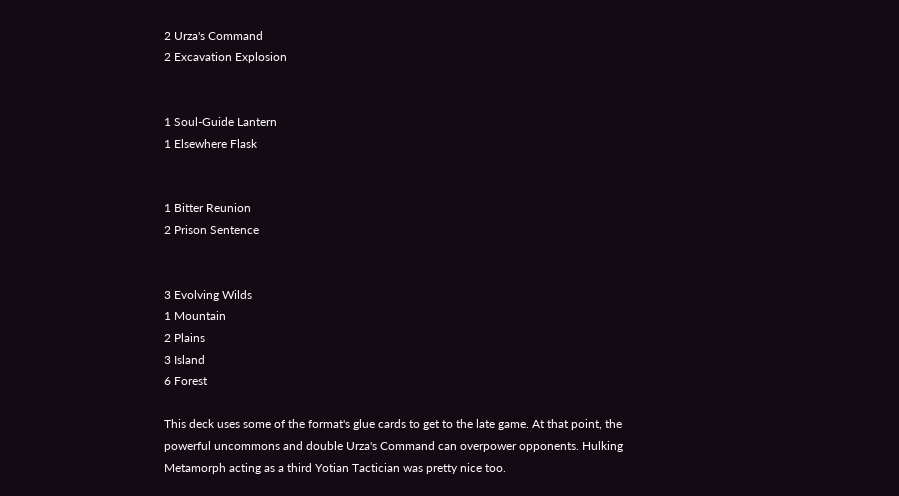2 Urza's Command
2 Excavation Explosion


1 Soul-Guide Lantern
1 Elsewhere Flask


1 Bitter Reunion
2 Prison Sentence


3 Evolving Wilds
1 Mountain
2 Plains
3 Island
6 Forest

This deck uses some of the format's glue cards to get to the late game. At that point, the powerful uncommons and double Urza's Command can overpower opponents. Hulking Metamorph acting as a third Yotian Tactician was pretty nice too.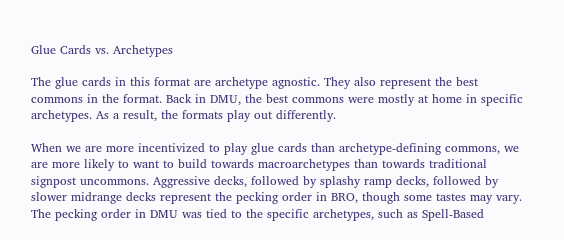Glue Cards vs. Archetypes

The glue cards in this format are archetype agnostic. They also represent the best commons in the format. Back in DMU, the best commons were mostly at home in specific archetypes. As a result, the formats play out differently.

When we are more incentivized to play glue cards than archetype-defining commons, we are more likely to want to build towards macroarchetypes than towards traditional signpost uncommons. Aggressive decks, followed by splashy ramp decks, followed by slower midrange decks represent the pecking order in BRO, though some tastes may vary. The pecking order in DMU was tied to the specific archetypes, such as Spell-Based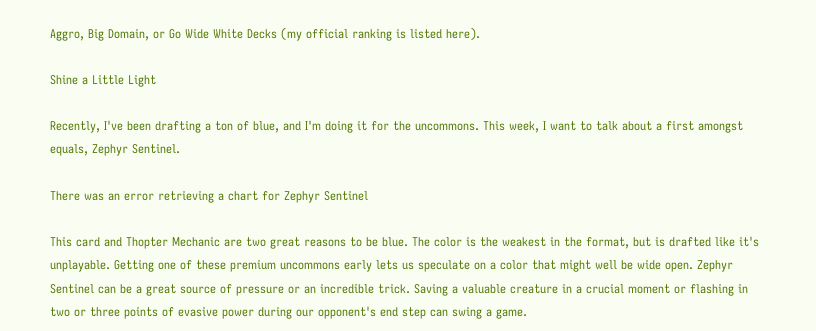Aggro, Big Domain, or Go Wide White Decks (my official ranking is listed here).

Shine a Little Light

Recently, I've been drafting a ton of blue, and I'm doing it for the uncommons. This week, I want to talk about a first amongst equals, Zephyr Sentinel.

There was an error retrieving a chart for Zephyr Sentinel

This card and Thopter Mechanic are two great reasons to be blue. The color is the weakest in the format, but is drafted like it's unplayable. Getting one of these premium uncommons early lets us speculate on a color that might well be wide open. Zephyr Sentinel can be a great source of pressure or an incredible trick. Saving a valuable creature in a crucial moment or flashing in two or three points of evasive power during our opponent's end step can swing a game.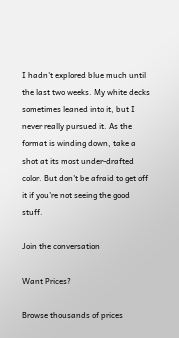I hadn't explored blue much until the last two weeks. My white decks sometimes leaned into it, but I never really pursued it. As the format is winding down, take a shot at its most under-drafted color. But don't be afraid to get off it if you're not seeing the good stuff.

Join the conversation

Want Prices?

Browse thousands of prices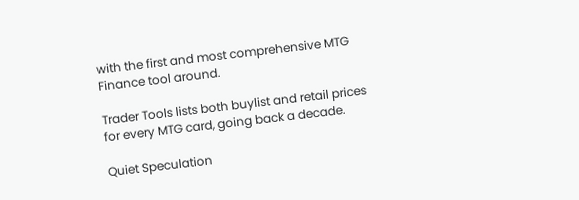with the first and most comprehensive MTG Finance tool around.

Trader Tools lists both buylist and retail prices for every MTG card, going back a decade.

Quiet Speculation